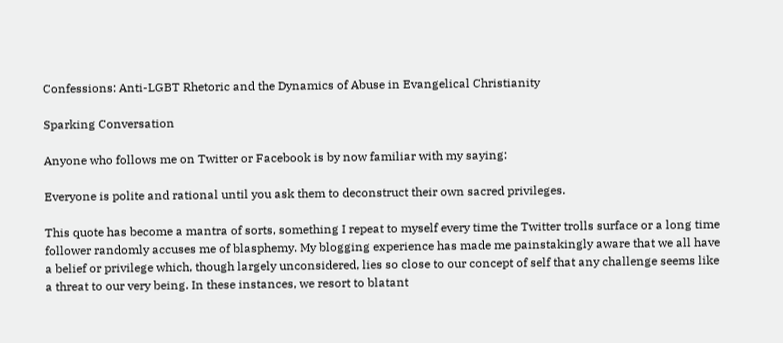Confessions: Anti-LGBT Rhetoric and the Dynamics of Abuse in Evangelical Christianity

Sparking Conversation

Anyone who follows me on Twitter or Facebook is by now familiar with my saying:

Everyone is polite and rational until you ask them to deconstruct their own sacred privileges.

This quote has become a mantra of sorts, something I repeat to myself every time the Twitter trolls surface or a long time follower randomly accuses me of blasphemy. My blogging experience has made me painstakingly aware that we all have a belief or privilege which, though largely unconsidered, lies so close to our concept of self that any challenge seems like a threat to our very being. In these instances, we resort to blatant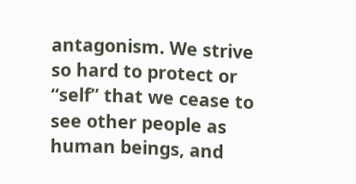antagonism. We strive so hard to protect or “self” that we cease to see other people as human beings, and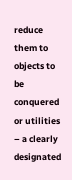reduce them to objects to be conquered or utilities – a clearly designated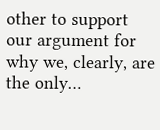other to support our argument for why we, clearly, are the only…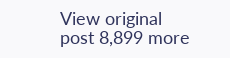View original post 8,899 more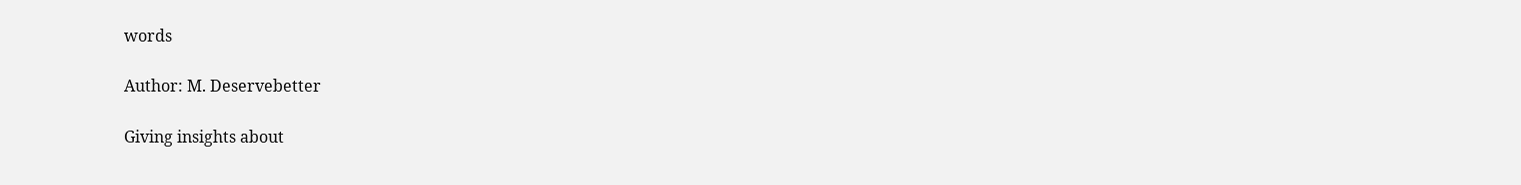words

Author: M. Deservebetter

Giving insights about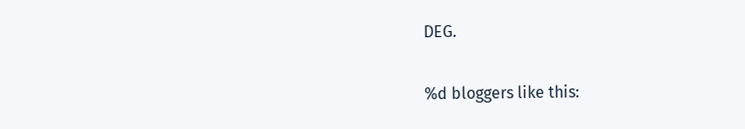DEG.

%d bloggers like this: